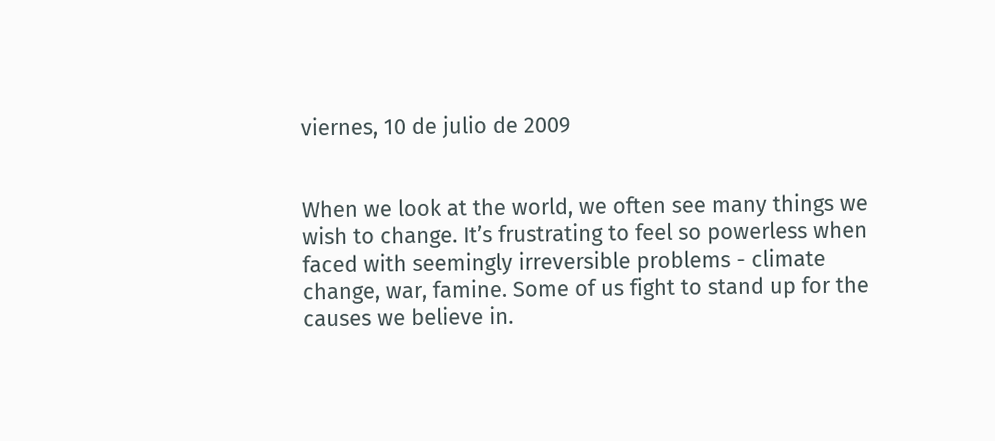viernes, 10 de julio de 2009


When we look at the world, we often see many things we wish to change. It’s frustrating to feel so powerless when faced with seemingly irreversible problems - climate change, war, famine. Some of us fight to stand up for the causes we believe in.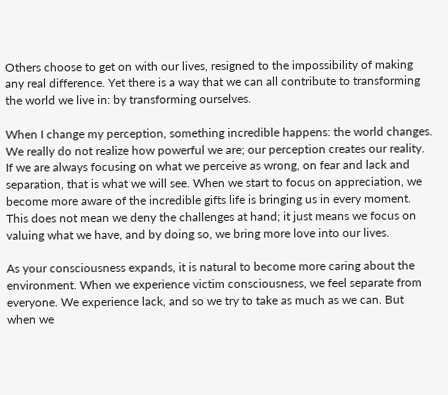Others choose to get on with our lives, resigned to the impossibility of making any real difference. Yet there is a way that we can all contribute to transforming the world we live in: by transforming ourselves.

When I change my perception, something incredible happens: the world changes. We really do not realize how powerful we are; our perception creates our reality. If we are always focusing on what we perceive as wrong, on fear and lack and separation, that is what we will see. When we start to focus on appreciation, we become more aware of the incredible gifts life is bringing us in every moment. This does not mean we deny the challenges at hand; it just means we focus on valuing what we have, and by doing so, we bring more love into our lives.

As your consciousness expands, it is natural to become more caring about the environment. When we experience victim consciousness, we feel separate from everyone. We experience lack, and so we try to take as much as we can. But when we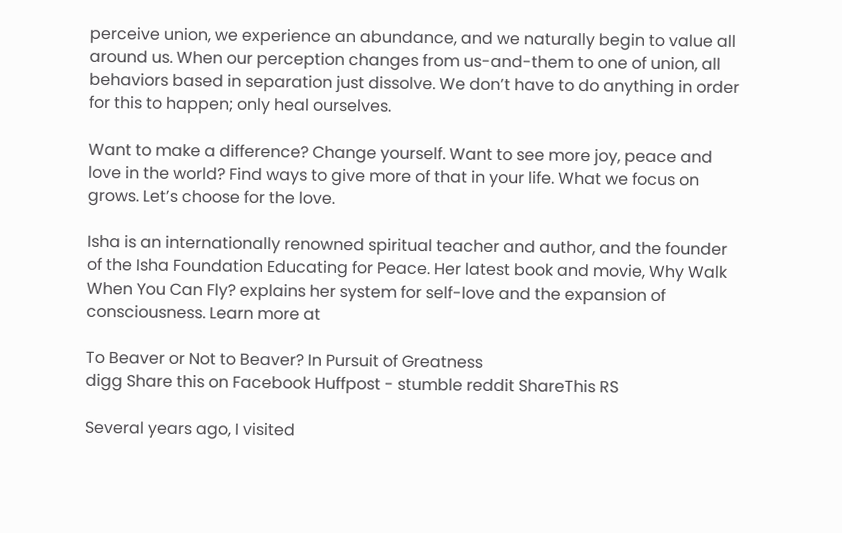perceive union, we experience an abundance, and we naturally begin to value all around us. When our perception changes from us-and-them to one of union, all behaviors based in separation just dissolve. We don’t have to do anything in order for this to happen; only heal ourselves.

Want to make a difference? Change yourself. Want to see more joy, peace and love in the world? Find ways to give more of that in your life. What we focus on grows. Let’s choose for the love.

Isha is an internationally renowned spiritual teacher and author, and the founder of the Isha Foundation Educating for Peace. Her latest book and movie, Why Walk When You Can Fly? explains her system for self-love and the expansion of consciousness. Learn more at

To Beaver or Not to Beaver? In Pursuit of Greatness
digg Share this on Facebook Huffpost - stumble reddit ShareThis RS

Several years ago, I visited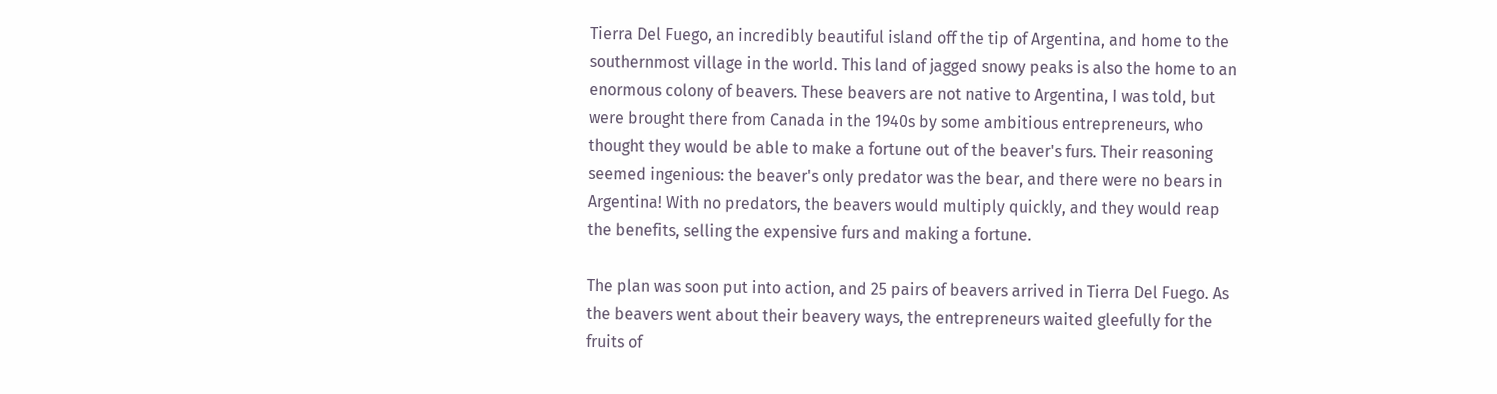Tierra Del Fuego, an incredibly beautiful island off the tip of Argentina, and home to the southernmost village in the world. This land of jagged snowy peaks is also the home to an enormous colony of beavers. These beavers are not native to Argentina, I was told, but were brought there from Canada in the 1940s by some ambitious entrepreneurs, who thought they would be able to make a fortune out of the beaver's furs. Their reasoning seemed ingenious: the beaver's only predator was the bear, and there were no bears in Argentina! With no predators, the beavers would multiply quickly, and they would reap the benefits, selling the expensive furs and making a fortune.

The plan was soon put into action, and 25 pairs of beavers arrived in Tierra Del Fuego. As the beavers went about their beavery ways, the entrepreneurs waited gleefully for the fruits of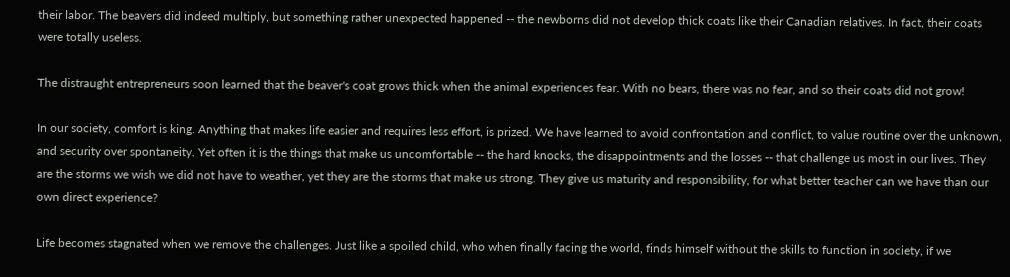their labor. The beavers did indeed multiply, but something rather unexpected happened -- the newborns did not develop thick coats like their Canadian relatives. In fact, their coats were totally useless.

The distraught entrepreneurs soon learned that the beaver's coat grows thick when the animal experiences fear. With no bears, there was no fear, and so their coats did not grow!

In our society, comfort is king. Anything that makes life easier and requires less effort, is prized. We have learned to avoid confrontation and conflict, to value routine over the unknown, and security over spontaneity. Yet often it is the things that make us uncomfortable -- the hard knocks, the disappointments and the losses -- that challenge us most in our lives. They are the storms we wish we did not have to weather, yet they are the storms that make us strong. They give us maturity and responsibility, for what better teacher can we have than our own direct experience?

Life becomes stagnated when we remove the challenges. Just like a spoiled child, who when finally facing the world, finds himself without the skills to function in society, if we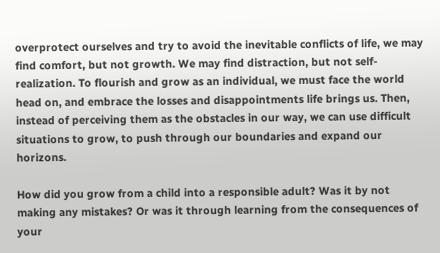overprotect ourselves and try to avoid the inevitable conflicts of life, we may find comfort, but not growth. We may find distraction, but not self-realization. To flourish and grow as an individual, we must face the world head on, and embrace the losses and disappointments life brings us. Then, instead of perceiving them as the obstacles in our way, we can use difficult situations to grow, to push through our boundaries and expand our horizons.

How did you grow from a child into a responsible adult? Was it by not making any mistakes? Or was it through learning from the consequences of your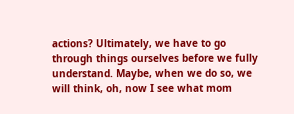actions? Ultimately, we have to go through things ourselves before we fully understand. Maybe, when we do so, we will think, oh, now I see what mom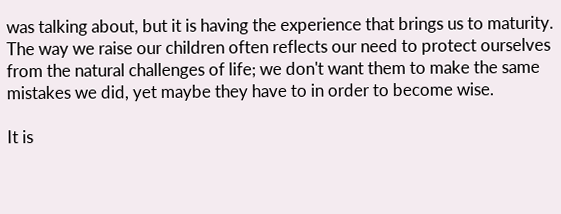was talking about, but it is having the experience that brings us to maturity. The way we raise our children often reflects our need to protect ourselves from the natural challenges of life; we don't want them to make the same mistakes we did, yet maybe they have to in order to become wise.

It is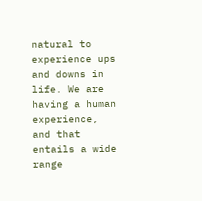natural to experience ups and downs in life. We are having a human experience, and that entails a wide range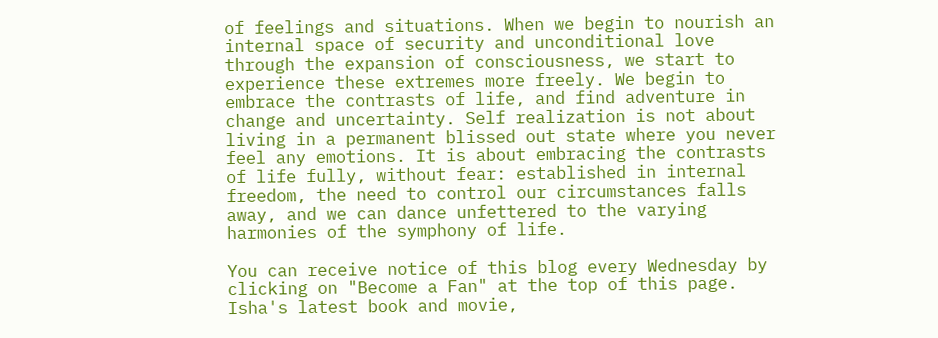of feelings and situations. When we begin to nourish an internal space of security and unconditional love through the expansion of consciousness, we start to experience these extremes more freely. We begin to embrace the contrasts of life, and find adventure in change and uncertainty. Self realization is not about living in a permanent blissed out state where you never feel any emotions. It is about embracing the contrasts of life fully, without fear: established in internal freedom, the need to control our circumstances falls away, and we can dance unfettered to the varying harmonies of the symphony of life.

You can receive notice of this blog every Wednesday by clicking on "Become a Fan" at the top of this page. Isha's latest book and movie,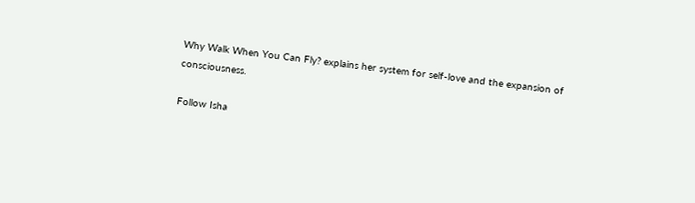Why Walk When You Can Fly? explains her system for self-love and the expansion of consciousness.

Follow Isha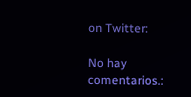on Twitter:

No hay comentarios.: